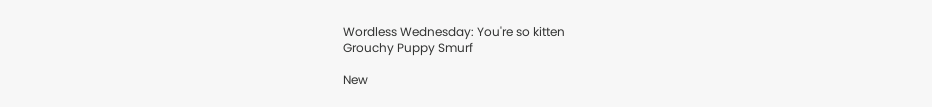Wordless Wednesday: You're so kitten
Grouchy Puppy Smurf

New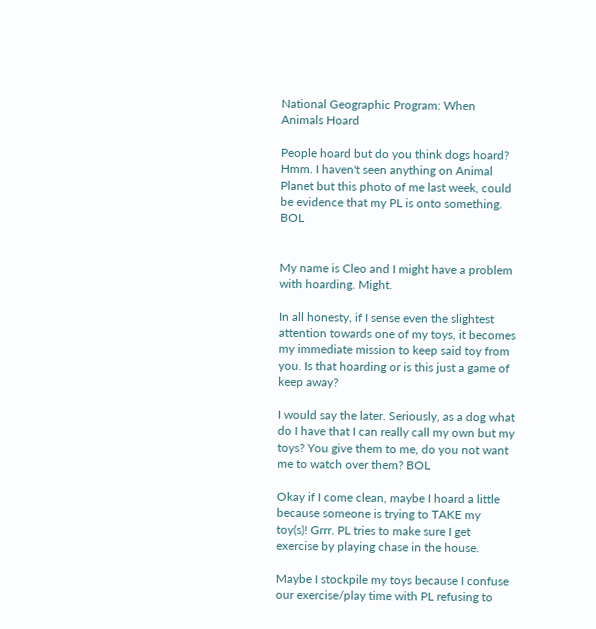National Geographic Program: When Animals Hoard

People hoard but do you think dogs hoard? Hmm. I haven't seen anything on Animal Planet but this photo of me last week, could be evidence that my PL is onto something. BOL


My name is Cleo and I might have a problem with hoarding. Might.

In all honesty, if I sense even the slightest attention towards one of my toys, it becomes my immediate mission to keep said toy from you. Is that hoarding or is this just a game of keep away?

I would say the later. Seriously, as a dog what do I have that I can really call my own but my toys? You give them to me, do you not want me to watch over them? BOL

Okay if I come clean, maybe I hoard a little because someone is trying to TAKE my toy(s)! Grrr. PL tries to make sure I get exercise by playing chase in the house.

Maybe I stockpile my toys because I confuse our exercise/play time with PL refusing to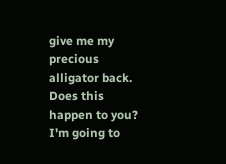give me my precious alligator back. Does this happen to you? I'm going to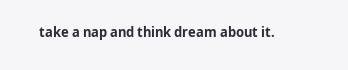take a nap and think dream about it.